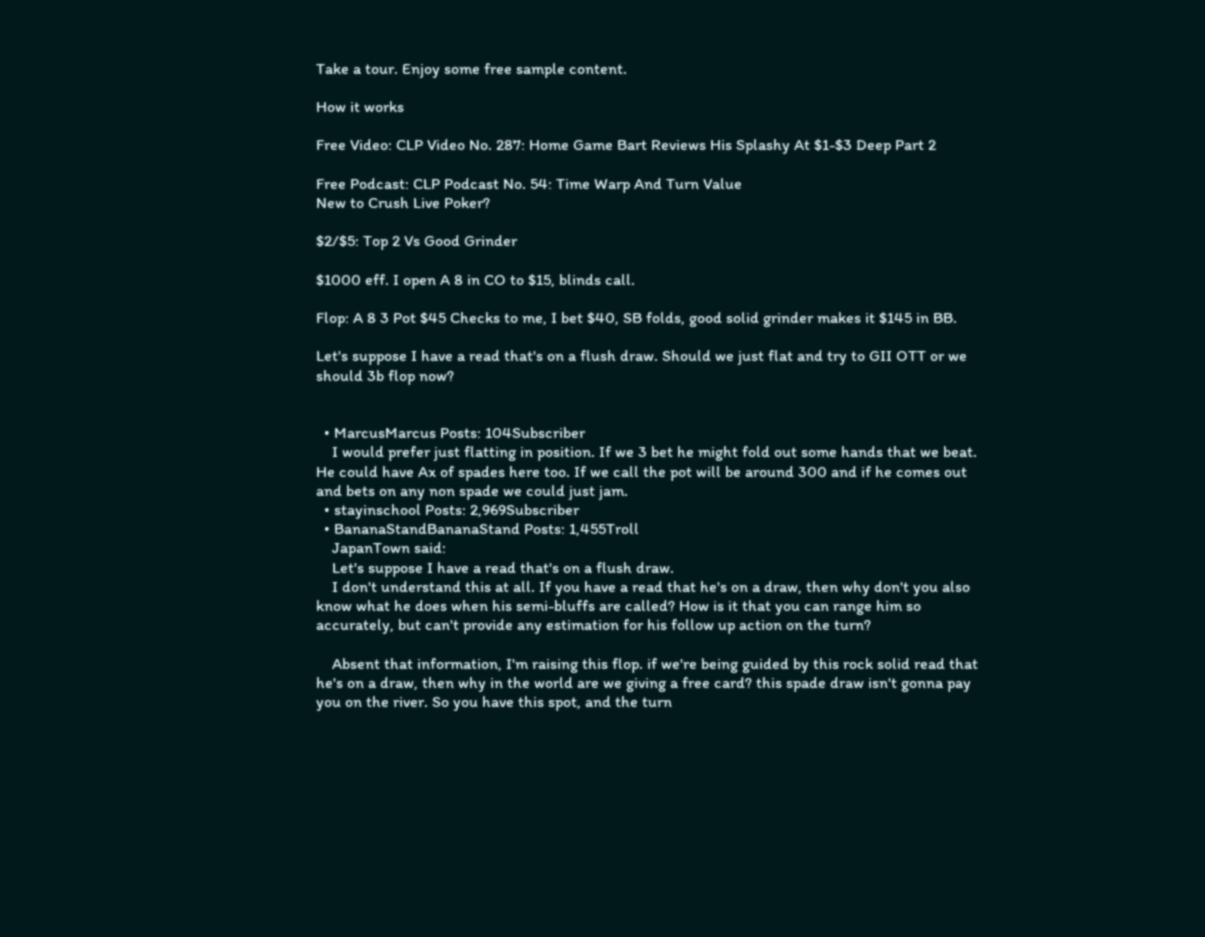Take a tour. Enjoy some free sample content.

How it works

Free Video: CLP Video No. 287: Home Game Bart Reviews His Splashy At $1-$3 Deep Part 2

Free Podcast: CLP Podcast No. 54: Time Warp And Turn Value
New to Crush Live Poker?

$2/$5: Top 2 Vs Good Grinder

$1000 eff. I open A 8 in CO to $15, blinds call.

Flop: A 8 3 Pot $45 Checks to me, I bet $40, SB folds, good solid grinder makes it $145 in BB.

Let's suppose I have a read that's on a flush draw. Should we just flat and try to GII OTT or we should 3b flop now?


  • MarcusMarcus Posts: 104Subscriber
    I would prefer just flatting in position. If we 3 bet he might fold out some hands that we beat. He could have Ax of spades here too. If we call the pot will be around 300 and if he comes out and bets on any non spade we could just jam.
  • stayinschool Posts: 2,969Subscriber
  • BananaStandBananaStand Posts: 1,455Troll
    JapanTown said:
    Let's suppose I have a read that's on a flush draw.
    I don't understand this at all. If you have a read that he's on a draw, then why don't you also know what he does when his semi-bluffs are called? How is it that you can range him so accurately, but can't provide any estimation for his follow up action on the turn?

    Absent that information, I'm raising this flop. if we're being guided by this rock solid read that he's on a draw, then why in the world are we giving a free card? this spade draw isn't gonna pay you on the river. So you have this spot, and the turn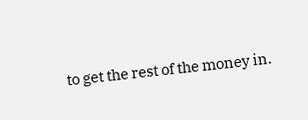to get the rest of the money in.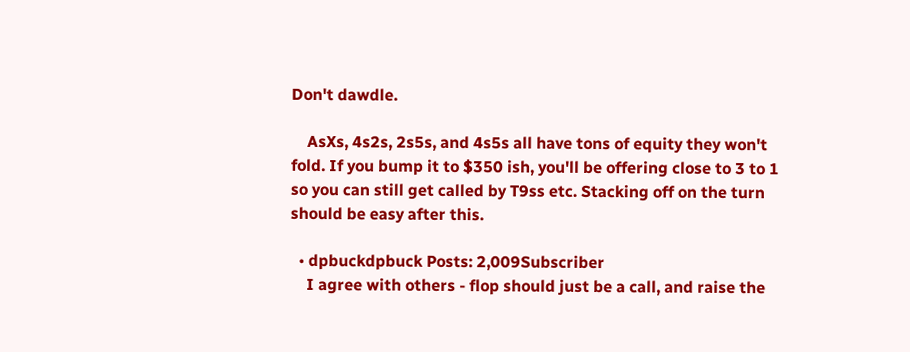Don't dawdle.

    AsXs, 4s2s, 2s5s, and 4s5s all have tons of equity they won't fold. If you bump it to $350 ish, you'll be offering close to 3 to 1 so you can still get called by T9ss etc. Stacking off on the turn should be easy after this.

  • dpbuckdpbuck Posts: 2,009Subscriber
    I agree with others - flop should just be a call, and raise the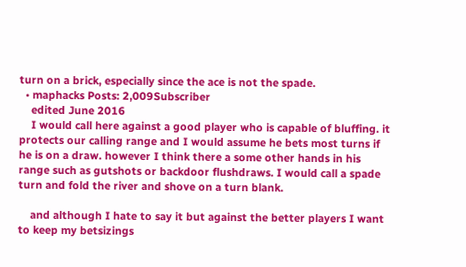turn on a brick, especially since the ace is not the spade.
  • maphacks Posts: 2,009Subscriber
    edited June 2016
    I would call here against a good player who is capable of bluffing. it protects our calling range and I would assume he bets most turns if he is on a draw. however I think there a some other hands in his range such as gutshots or backdoor flushdraws. I would call a spade turn and fold the river and shove on a turn blank.

    and although I hate to say it but against the better players I want to keep my betsizings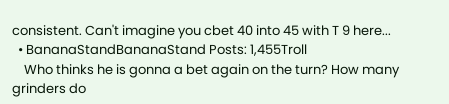consistent. Can't imagine you cbet 40 into 45 with T 9 here...
  • BananaStandBananaStand Posts: 1,455Troll
    Who thinks he is gonna a bet again on the turn? How many grinders do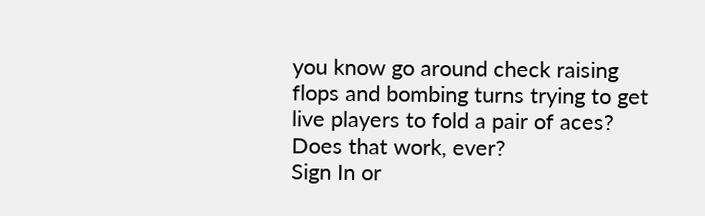you know go around check raising flops and bombing turns trying to get live players to fold a pair of aces? Does that work, ever?
Sign In or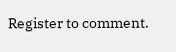Register to comment.